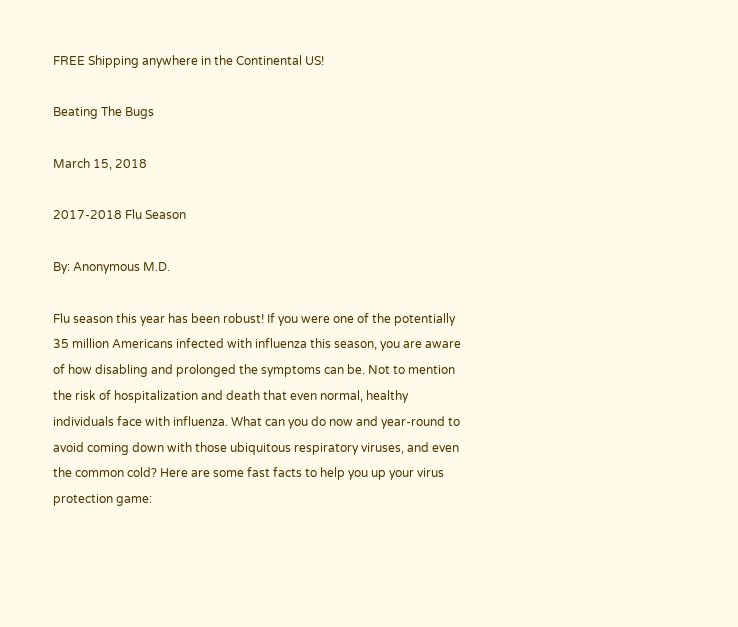FREE Shipping anywhere in the Continental US!

Beating The Bugs

March 15, 2018

2017-2018 Flu Season

By: Anonymous M.D.

Flu season this year has been robust! If you were one of the potentially 35 million Americans infected with influenza this season, you are aware of how disabling and prolonged the symptoms can be. Not to mention the risk of hospitalization and death that even normal, healthy individuals face with influenza. What can you do now and year-round to avoid coming down with those ubiquitous respiratory viruses, and even the common cold? Here are some fast facts to help you up your virus protection game: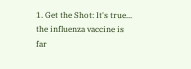1. Get the Shot: It's true... the influenza vaccine is far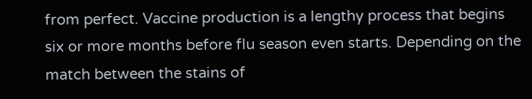from perfect. Vaccine production is a lengthy process that begins six or more months before flu season even starts. Depending on the match between the stains of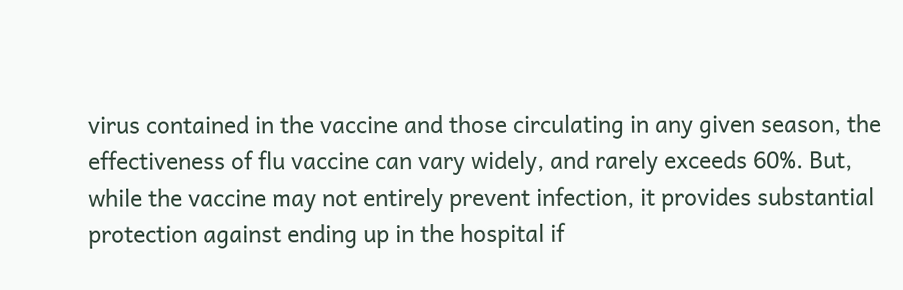virus contained in the vaccine and those circulating in any given season, the effectiveness of flu vaccine can vary widely, and rarely exceeds 60%. But, while the vaccine may not entirely prevent infection, it provides substantial protection against ending up in the hospital if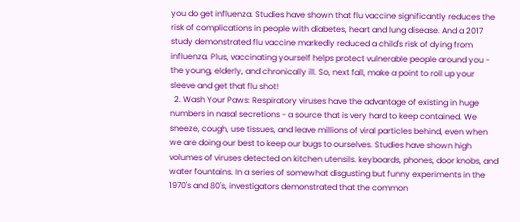you do get influenza. Studies have shown that flu vaccine significantly reduces the risk of complications in people with diabetes, heart and lung disease. And a 2017 study demonstrated flu vaccine markedly reduced a child's risk of dying from influenza. Plus, vaccinating yourself helps protect vulnerable people around you - the young, elderly, and chronically ill. So, next fall, make a point to roll up your sleeve and get that flu shot!
  2. Wash Your Paws: Respiratory viruses have the advantage of existing in huge numbers in nasal secretions - a source that is very hard to keep contained. We sneeze, cough, use tissues, and leave millions of viral particles behind, even when we are doing our best to keep our bugs to ourselves. Studies have shown high volumes of viruses detected on kitchen utensils. keyboards, phones, door knobs, and water fountains. In a series of somewhat disgusting but funny experiments in the 1970's and 80's, investigators demonstrated that the common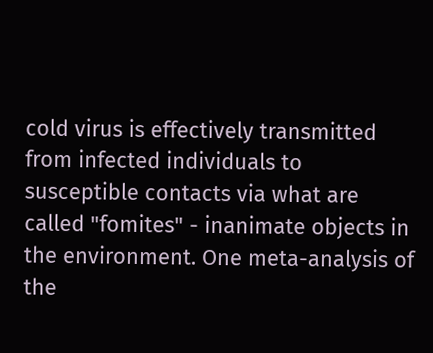cold virus is effectively transmitted from infected individuals to susceptible contacts via what are called "fomites" - inanimate objects in the environment. One meta-analysis of the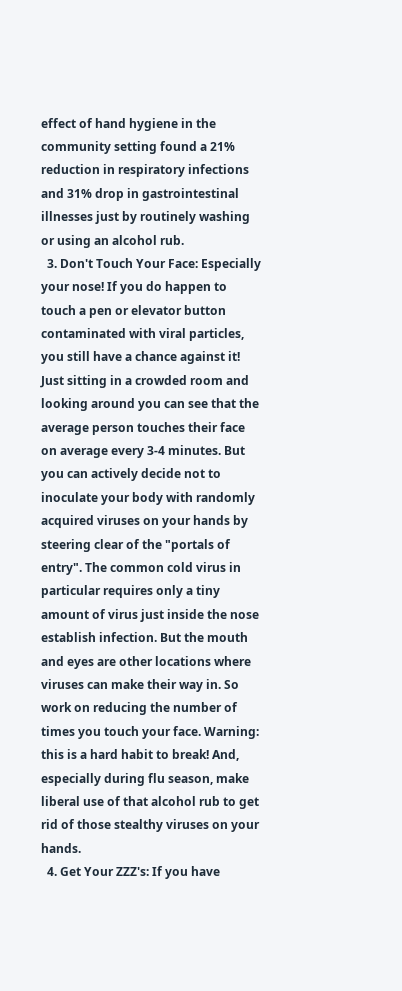effect of hand hygiene in the community setting found a 21% reduction in respiratory infections and 31% drop in gastrointestinal illnesses just by routinely washing or using an alcohol rub.
  3. Don't Touch Your Face: Especially your nose! If you do happen to touch a pen or elevator button contaminated with viral particles, you still have a chance against it! Just sitting in a crowded room and looking around you can see that the average person touches their face on average every 3-4 minutes. But you can actively decide not to inoculate your body with randomly acquired viruses on your hands by steering clear of the "portals of entry". The common cold virus in particular requires only a tiny amount of virus just inside the nose establish infection. But the mouth and eyes are other locations where viruses can make their way in. So work on reducing the number of times you touch your face. Warning: this is a hard habit to break! And, especially during flu season, make liberal use of that alcohol rub to get rid of those stealthy viruses on your hands.
  4. Get Your ZZZ's: If you have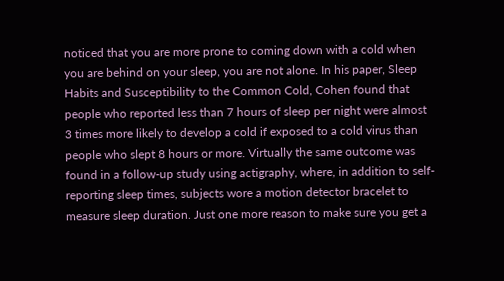noticed that you are more prone to coming down with a cold when you are behind on your sleep, you are not alone. In his paper, Sleep Habits and Susceptibility to the Common Cold, Cohen found that people who reported less than 7 hours of sleep per night were almost 3 times more likely to develop a cold if exposed to a cold virus than people who slept 8 hours or more. Virtually the same outcome was found in a follow-up study using actigraphy, where, in addition to self-reporting sleep times, subjects wore a motion detector bracelet to measure sleep duration. Just one more reason to make sure you get a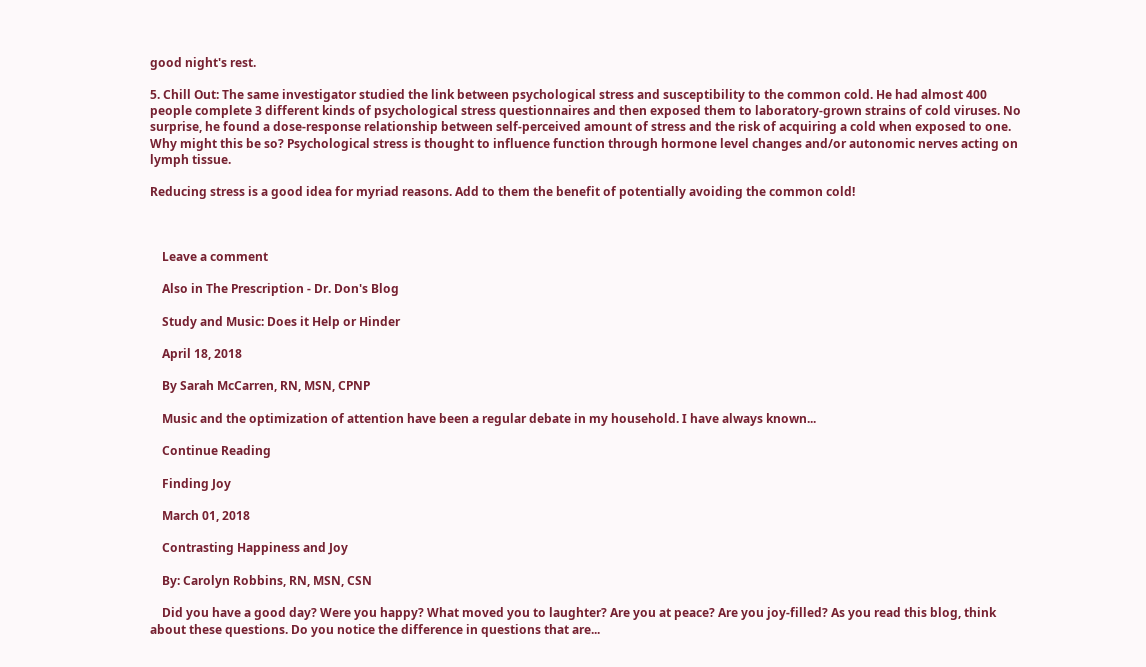good night's rest.

5. Chill Out: The same investigator studied the link between psychological stress and susceptibility to the common cold. He had almost 400 people complete 3 different kinds of psychological stress questionnaires and then exposed them to laboratory-grown strains of cold viruses. No surprise, he found a dose-response relationship between self-perceived amount of stress and the risk of acquiring a cold when exposed to one. Why might this be so? Psychological stress is thought to influence function through hormone level changes and/or autonomic nerves acting on lymph tissue.

Reducing stress is a good idea for myriad reasons. Add to them the benefit of potentially avoiding the common cold!



    Leave a comment

    Also in The Prescription - Dr. Don's Blog

    Study and Music: Does it Help or Hinder

    April 18, 2018

    By Sarah McCarren, RN, MSN, CPNP

    Music and the optimization of attention have been a regular debate in my household. I have always known...

    Continue Reading

    Finding Joy

    March 01, 2018

    Contrasting Happiness and Joy

    By: Carolyn Robbins, RN, MSN, CSN

    Did you have a good day? Were you happy? What moved you to laughter? Are you at peace? Are you joy-filled? As you read this blog, think about these questions. Do you notice the difference in questions that are...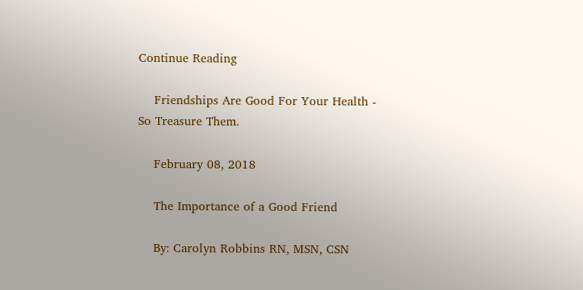Continue Reading

    Friendships Are Good For Your Health - So Treasure Them.

    February 08, 2018

    The Importance of a Good Friend

    By: Carolyn Robbins RN, MSN, CSN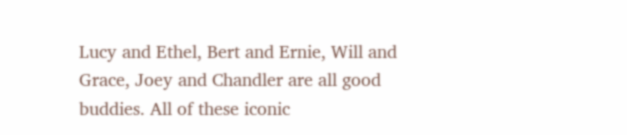Lucy and Ethel, Bert and Ernie, Will and Grace, Joey and Chandler are all good buddies. All of these iconic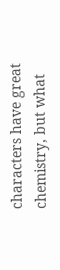characters have great chemistry, but what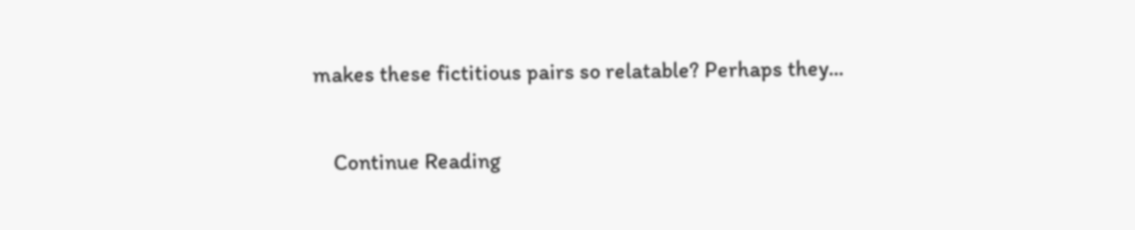makes these fictitious pairs so relatable? Perhaps they...

    Continue Reading